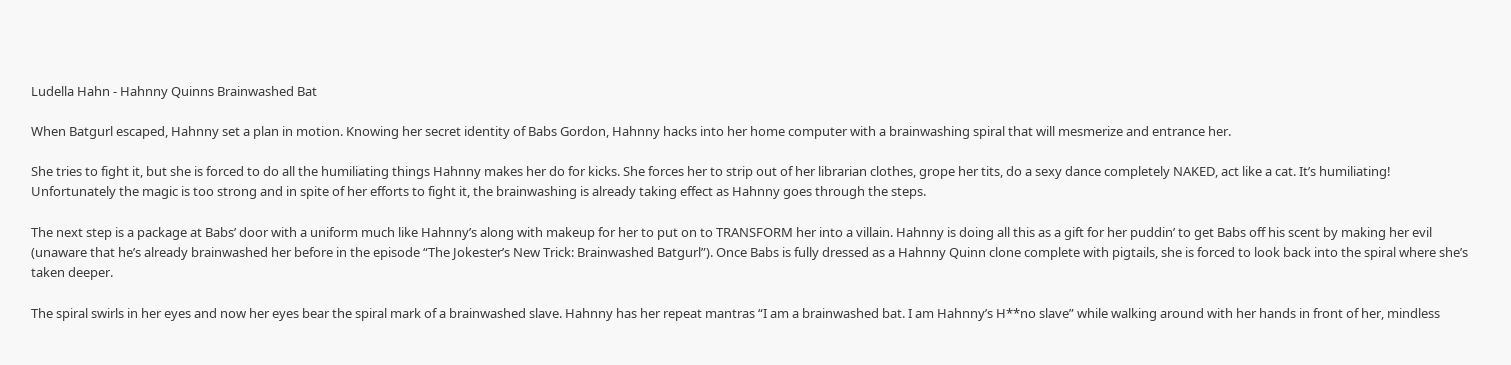Ludella Hahn - Hahnny Quinns Brainwashed Bat

When Batgurl escaped, Hahnny set a plan in motion. Knowing her secret identity of Babs Gordon, Hahnny hacks into her home computer with a brainwashing spiral that will mesmerize and entrance her.

She tries to fight it, but she is forced to do all the humiliating things Hahnny makes her do for kicks. She forces her to strip out of her librarian clothes, grope her tits, do a sexy dance completely NAKED, act like a cat. It’s humiliating! Unfortunately the magic is too strong and in spite of her efforts to fight it, the brainwashing is already taking effect as Hahnny goes through the steps.

The next step is a package at Babs’ door with a uniform much like Hahnny’s along with makeup for her to put on to TRANSFORM her into a villain. Hahnny is doing all this as a gift for her puddin’ to get Babs off his scent by making her evil (unaware that he’s already brainwashed her before in the episode “The Jokester’s New Trick: Brainwashed Batgurl”). Once Babs is fully dressed as a Hahnny Quinn clone complete with pigtails, she is forced to look back into the spiral where she’s taken deeper.

The spiral swirls in her eyes and now her eyes bear the spiral mark of a brainwashed slave. Hahnny has her repeat mantras “I am a brainwashed bat. I am Hahnny’s H**no slave” while walking around with her hands in front of her, mindless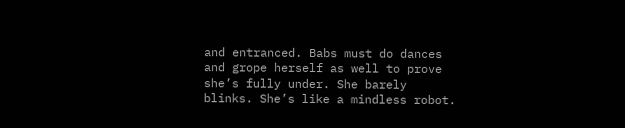and entranced. Babs must do dances and grope herself as well to prove she’s fully under. She barely blinks. She’s like a mindless robot.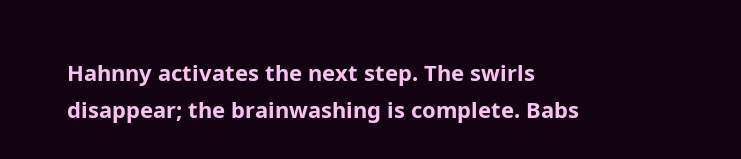Hahnny activates the next step. The swirls disappear; the brainwashing is complete. Babs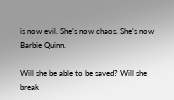is now evil. She’s now chaos. She’s now Barbie Quinn.

Will she be able to be saved? Will she break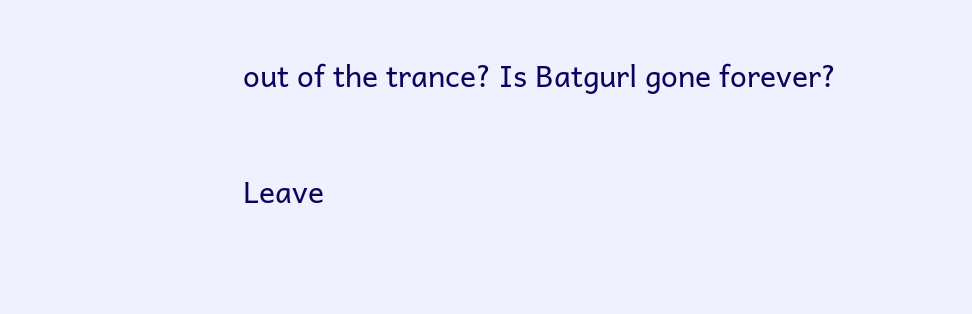out of the trance? Is Batgurl gone forever?

Leave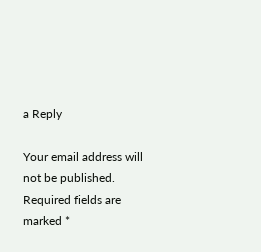a Reply

Your email address will not be published. Required fields are marked *